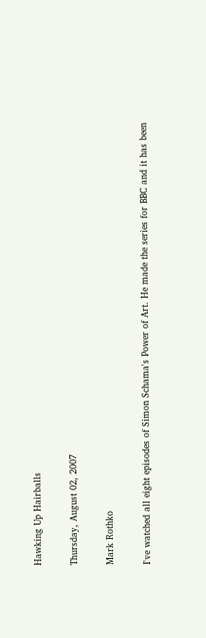Hawking Up Hairballs

Thursday, August 02, 2007

Mark Rothko

I've watched all eight episodes of Simon Schama's Power of Art. He made the series for BBC and it has been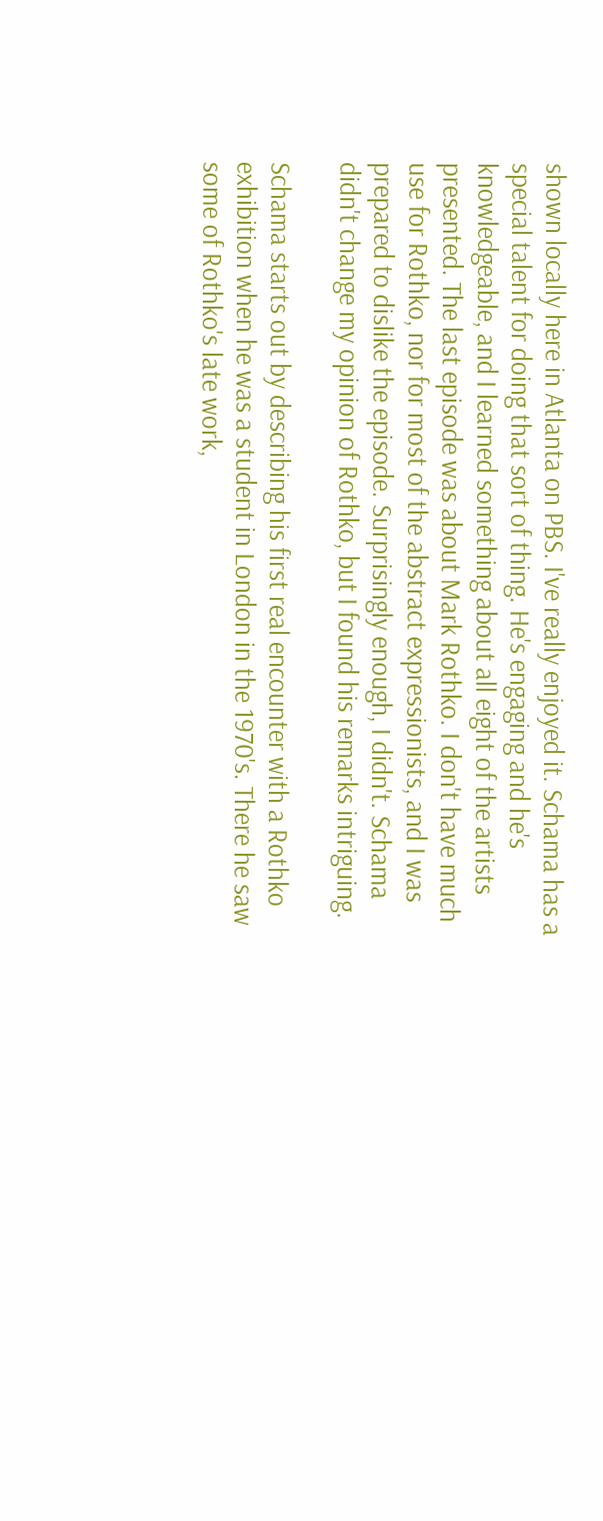shown locally here in Atlanta on PBS. I've really enjoyed it. Schama has a special talent for doing that sort of thing. He's engaging and he's knowledgeable, and I learned something about all eight of the artists presented. The last episode was about Mark Rothko. I don't have much use for Rothko, nor for most of the abstract expressionists, and I was prepared to dislike the episode. Surprisingly enough, I didn't. Schama didn't change my opinion of Rothko, but I found his remarks intriguing.

Schama starts out by describing his first real encounter with a Rothko exhibition when he was a student in London in the 1970's. There he saw some of Rothko's late work,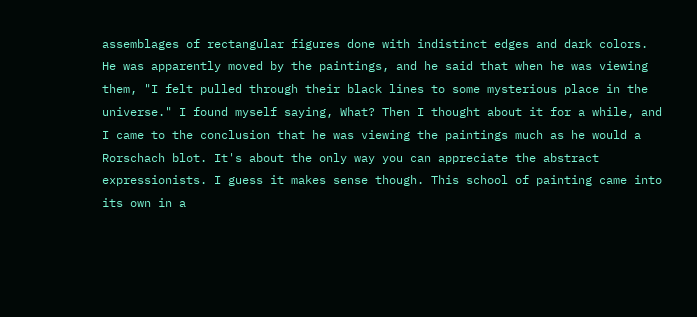assemblages of rectangular figures done with indistinct edges and dark colors. He was apparently moved by the paintings, and he said that when he was viewing them, "I felt pulled through their black lines to some mysterious place in the universe." I found myself saying, What? Then I thought about it for a while, and I came to the conclusion that he was viewing the paintings much as he would a Rorschach blot. It's about the only way you can appreciate the abstract expressionists. I guess it makes sense though. This school of painting came into its own in a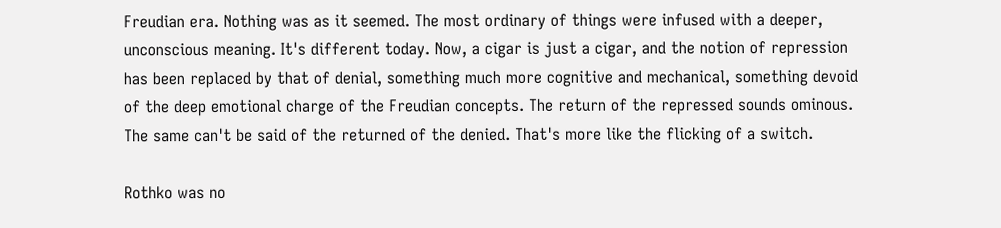Freudian era. Nothing was as it seemed. The most ordinary of things were infused with a deeper, unconscious meaning. It's different today. Now, a cigar is just a cigar, and the notion of repression has been replaced by that of denial, something much more cognitive and mechanical, something devoid of the deep emotional charge of the Freudian concepts. The return of the repressed sounds ominous. The same can't be said of the returned of the denied. That's more like the flicking of a switch.

Rothko was no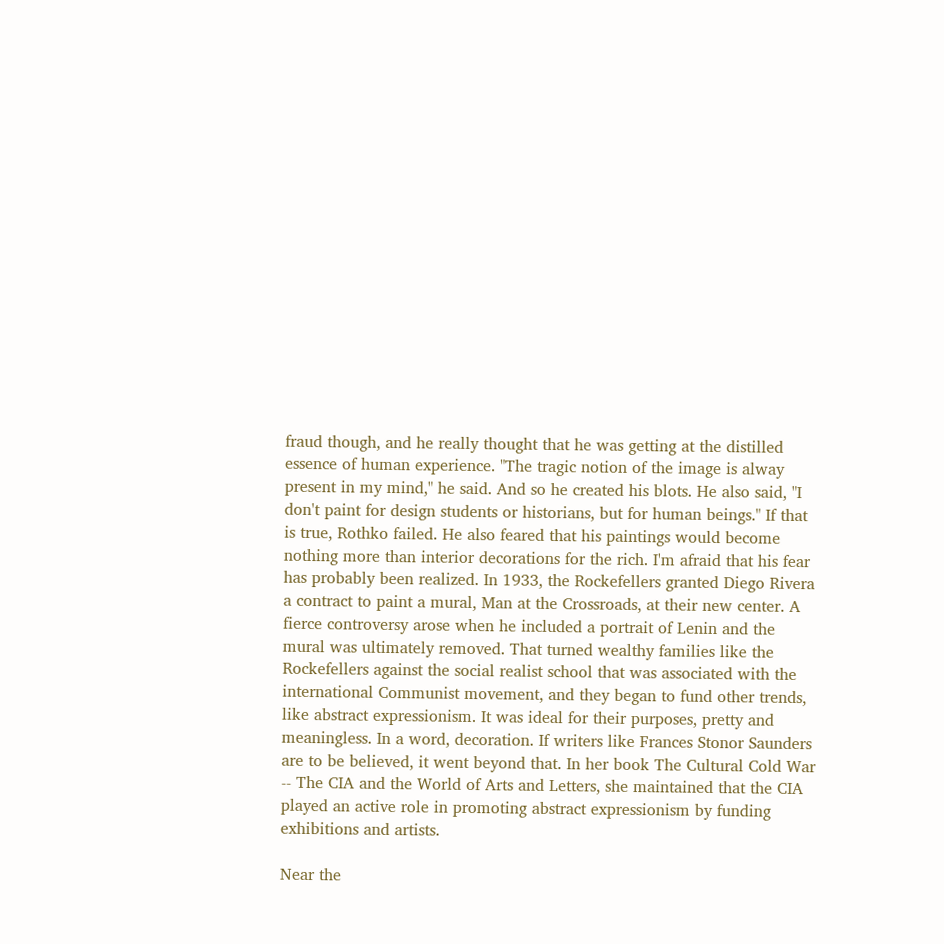fraud though, and he really thought that he was getting at the distilled essence of human experience. "The tragic notion of the image is alway present in my mind," he said. And so he created his blots. He also said, "I don't paint for design students or historians, but for human beings." If that is true, Rothko failed. He also feared that his paintings would become nothing more than interior decorations for the rich. I'm afraid that his fear has probably been realized. In 1933, the Rockefellers granted Diego Rivera a contract to paint a mural, Man at the Crossroads, at their new center. A fierce controversy arose when he included a portrait of Lenin and the mural was ultimately removed. That turned wealthy families like the Rockefellers against the social realist school that was associated with the international Communist movement, and they began to fund other trends, like abstract expressionism. It was ideal for their purposes, pretty and meaningless. In a word, decoration. If writers like Frances Stonor Saunders are to be believed, it went beyond that. In her book The Cultural Cold War -- The CIA and the World of Arts and Letters, she maintained that the CIA played an active role in promoting abstract expressionism by funding exhibitions and artists.

Near the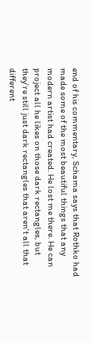end of his commentary, Schama says that Rothko had made some of the most beautiful things that any modern artist had created. He lost me there. He can project all he likes on those dark rectangles, but they're still just dark rectangles that aren't all that different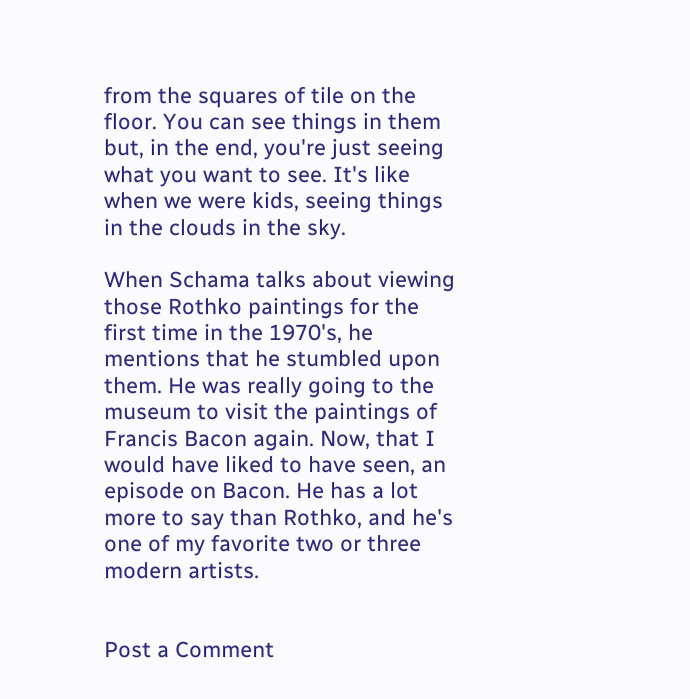from the squares of tile on the floor. You can see things in them but, in the end, you're just seeing what you want to see. It's like when we were kids, seeing things in the clouds in the sky.

When Schama talks about viewing those Rothko paintings for the first time in the 1970's, he mentions that he stumbled upon them. He was really going to the museum to visit the paintings of Francis Bacon again. Now, that I would have liked to have seen, an episode on Bacon. He has a lot more to say than Rothko, and he's one of my favorite two or three modern artists.


Post a Comment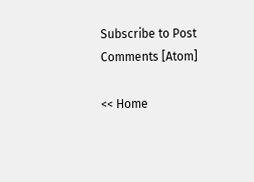Subscribe to Post Comments [Atom]

<< Home